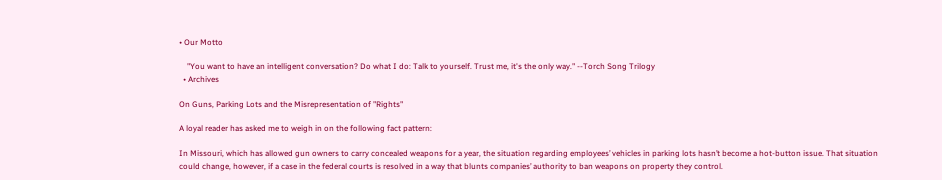• Our Motto

    "You want to have an intelligent conversation? Do what I do: Talk to yourself. Trust me, it's the only way." --Torch Song Trilogy
  • Archives

On Guns, Parking Lots and the Misrepresentation of "Rights"

A loyal reader has asked me to weigh in on the following fact pattern:

In Missouri, which has allowed gun owners to carry concealed weapons for a year, the situation regarding employees’ vehicles in parking lots hasn’t become a hot-button issue. That situation could change, however, if a case in the federal courts is resolved in a way that blunts companies’ authority to ban weapons on property they control.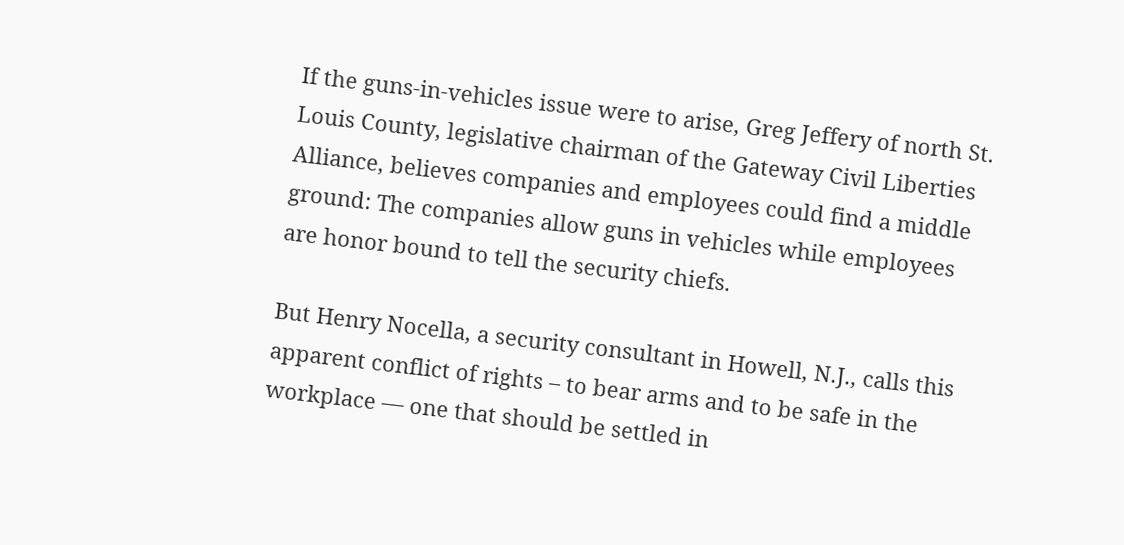If the guns-in-vehicles issue were to arise, Greg Jeffery of north St. Louis County, legislative chairman of the Gateway Civil Liberties Alliance, believes companies and employees could find a middle ground: The companies allow guns in vehicles while employees are honor bound to tell the security chiefs.

But Henry Nocella, a security consultant in Howell, N.J., calls this apparent conflict of rights – to bear arms and to be safe in the workplace — one that should be settled in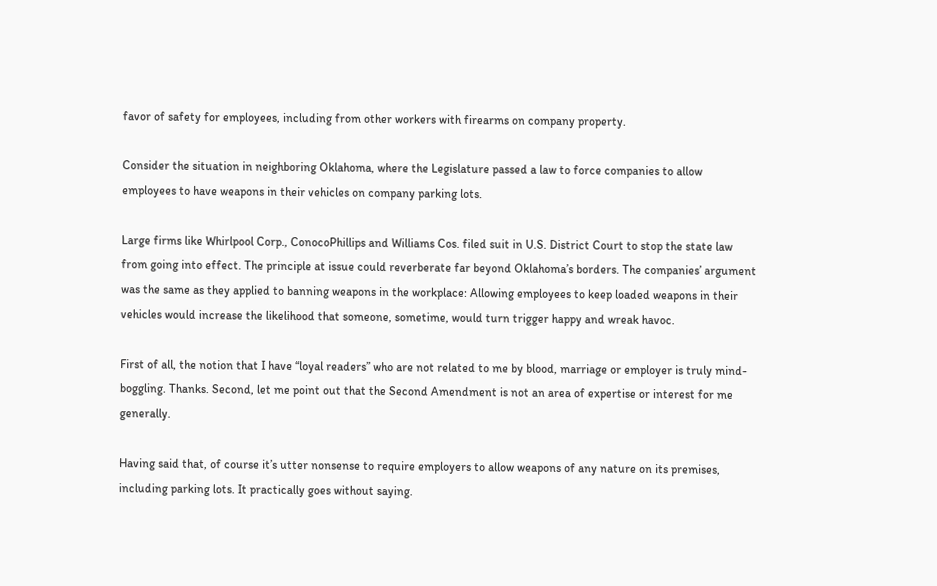favor of safety for employees, including from other workers with firearms on company property.

Consider the situation in neighboring Oklahoma, where the Legislature passed a law to force companies to allow employees to have weapons in their vehicles on company parking lots.

Large firms like Whirlpool Corp., ConocoPhillips and Williams Cos. filed suit in U.S. District Court to stop the state law from going into effect. The principle at issue could reverberate far beyond Oklahoma’s borders. The companies’ argument was the same as they applied to banning weapons in the workplace: Allowing employees to keep loaded weapons in their vehicles would increase the likelihood that someone, sometime, would turn trigger happy and wreak havoc.

First of all, the notion that I have “loyal readers” who are not related to me by blood, marriage or employer is truly mind-boggling. Thanks. Second, let me point out that the Second Amendment is not an area of expertise or interest for me generally.

Having said that, of course it’s utter nonsense to require employers to allow weapons of any nature on its premises, including parking lots. It practically goes without saying.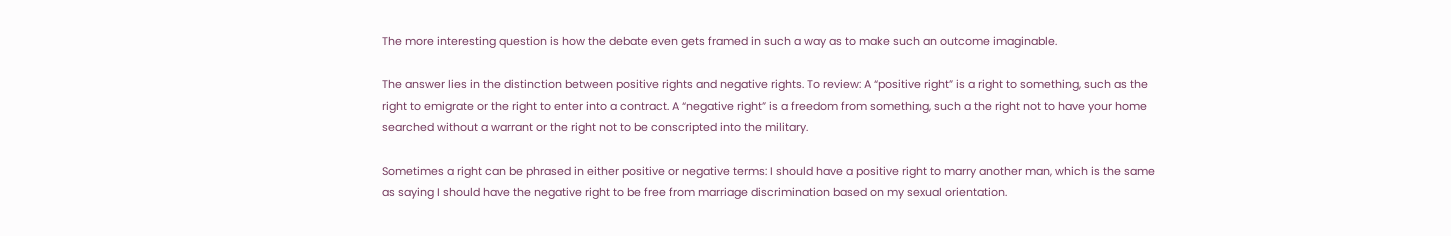The more interesting question is how the debate even gets framed in such a way as to make such an outcome imaginable.

The answer lies in the distinction between positive rights and negative rights. To review: A “positive right” is a right to something, such as the right to emigrate or the right to enter into a contract. A “negative right” is a freedom from something, such a the right not to have your home searched without a warrant or the right not to be conscripted into the military.

Sometimes a right can be phrased in either positive or negative terms: I should have a positive right to marry another man, which is the same as saying I should have the negative right to be free from marriage discrimination based on my sexual orientation.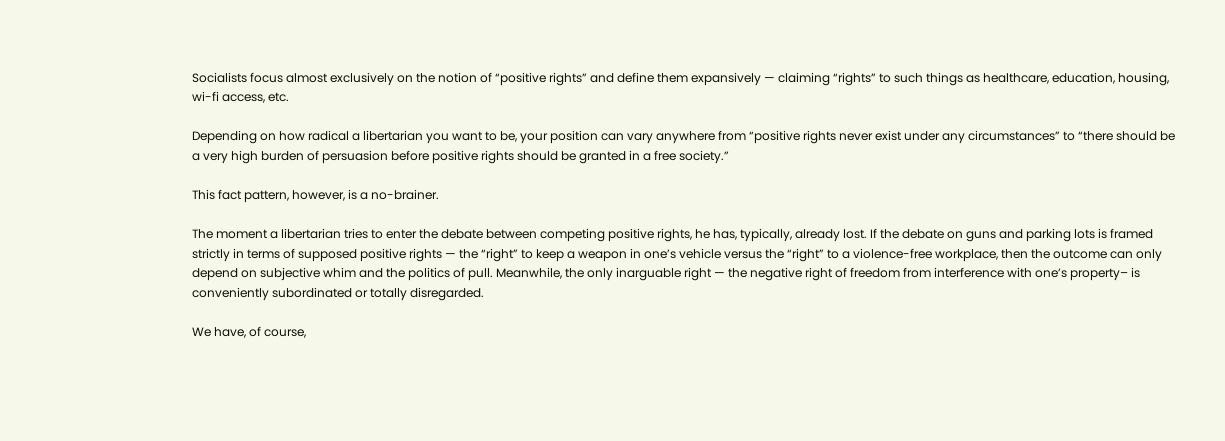Socialists focus almost exclusively on the notion of “positive rights” and define them expansively — claiming “rights” to such things as healthcare, education, housing, wi-fi access, etc.

Depending on how radical a libertarian you want to be, your position can vary anywhere from “positive rights never exist under any circumstances” to “there should be a very high burden of persuasion before positive rights should be granted in a free society.”

This fact pattern, however, is a no-brainer.

The moment a libertarian tries to enter the debate between competing positive rights, he has, typically, already lost. If the debate on guns and parking lots is framed strictly in terms of supposed positive rights — the “right” to keep a weapon in one’s vehicle versus the “right” to a violence-free workplace, then the outcome can only depend on subjective whim and the politics of pull. Meanwhile, the only inarguable right — the negative right of freedom from interference with one’s property– is conveniently subordinated or totally disregarded.

We have, of course,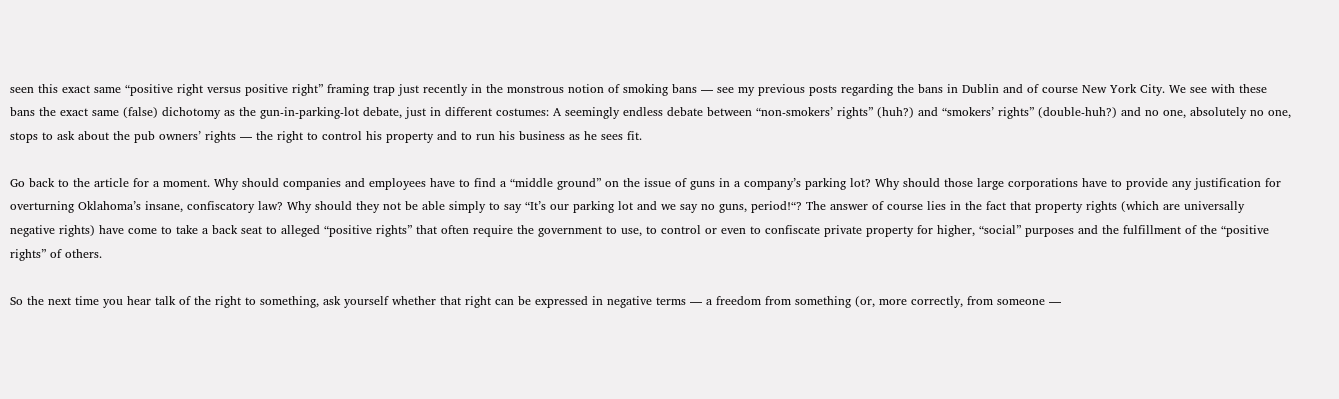seen this exact same “positive right versus positive right” framing trap just recently in the monstrous notion of smoking bans — see my previous posts regarding the bans in Dublin and of course New York City. We see with these bans the exact same (false) dichotomy as the gun-in-parking-lot debate, just in different costumes: A seemingly endless debate between “non-smokers’ rights” (huh?) and “smokers’ rights” (double-huh?) and no one, absolutely no one, stops to ask about the pub owners’ rights — the right to control his property and to run his business as he sees fit.

Go back to the article for a moment. Why should companies and employees have to find a “middle ground” on the issue of guns in a company’s parking lot? Why should those large corporations have to provide any justification for overturning Oklahoma’s insane, confiscatory law? Why should they not be able simply to say “It’s our parking lot and we say no guns, period!“? The answer of course lies in the fact that property rights (which are universally negative rights) have come to take a back seat to alleged “positive rights” that often require the government to use, to control or even to confiscate private property for higher, “social” purposes and the fulfillment of the “positive rights” of others.

So the next time you hear talk of the right to something, ask yourself whether that right can be expressed in negative terms — a freedom from something (or, more correctly, from someone —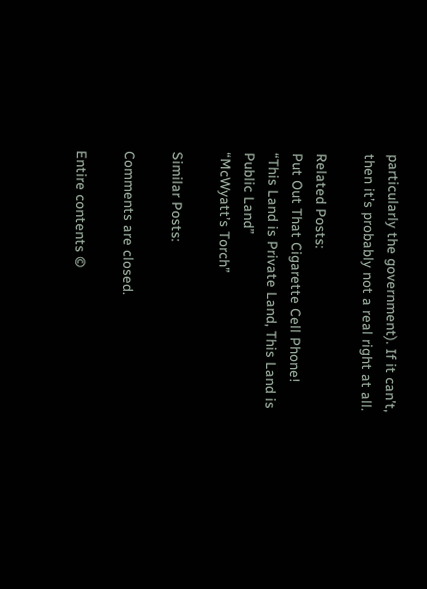particularly the government). If it can’t, then it’s probably not a real right at all.

Related Posts:
Put Out That Cigarette Cell Phone!
“This Land is Private Land, This Land is Public Land”
“McWyatt’s Torch”

Similar Posts:

Comments are closed.

Entire contents ©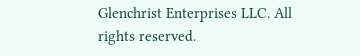Glenchrist Enterprises LLC. All rights reserved.